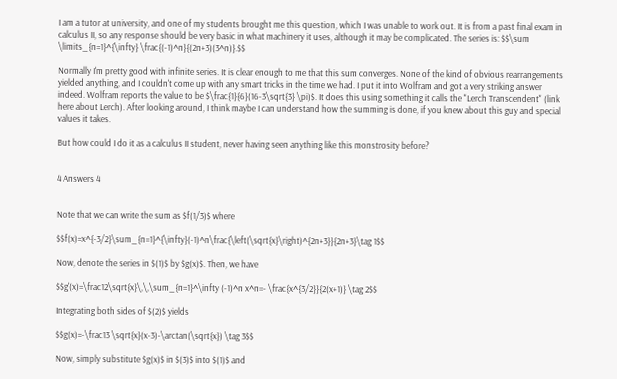I am a tutor at university, and one of my students brought me this question, which I was unable to work out. It is from a past final exam in calculus II, so any response should be very basic in what machinery it uses, although it may be complicated. The series is: $$\sum \limits_{n=1}^{\infty} \frac{(-1)^n}{(2n+3)(3^n)}.$$

Normally I'm pretty good with infinite series. It is clear enough to me that this sum converges. None of the kind of obvious rearrangements yielded anything, and I couldn't come up with any smart tricks in the time we had. I put it into Wolfram and got a very striking answer indeed. Wolfram reports the value to be $\frac{1}{6}(16-3\sqrt{3} \pi)$. It does this using something it calls the "Lerch Transcendent" (link here about Lerch). After looking around, I think maybe I can understand how the summing is done, if you knew about this guy and special values it takes.

But how could I do it as a calculus II student, never having seen anything like this monstrosity before?


4 Answers 4


Note that we can write the sum as $f(1/3)$ where

$$f(x)=x^{-3/2}\sum_{n=1}^{\infty}(-1)^n\frac{\left(\sqrt{x}\right)^{2n+3}}{2n+3}\tag 1$$

Now, denote the series in $(1)$ by $g(x)$. Then, we have

$$g'(x)=\frac12\sqrt{x}\,\,\sum_{n=1}^\infty (-1)^n x^n=- \frac{x^{3/2}}{2(x+1)} \tag 2$$

Integrating both sides of $(2)$ yields

$$g(x)=-\frac13 \sqrt{x}(x-3)-\arctan(\sqrt{x}) \tag 3$$

Now, simply substitute $g(x)$ in $(3)$ into $(1)$ and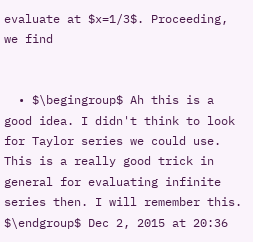evaluate at $x=1/3$. Proceeding, we find


  • $\begingroup$ Ah this is a good idea. I didn't think to look for Taylor series we could use. This is a really good trick in general for evaluating infinite series then. I will remember this. $\endgroup$ Dec 2, 2015 at 20:36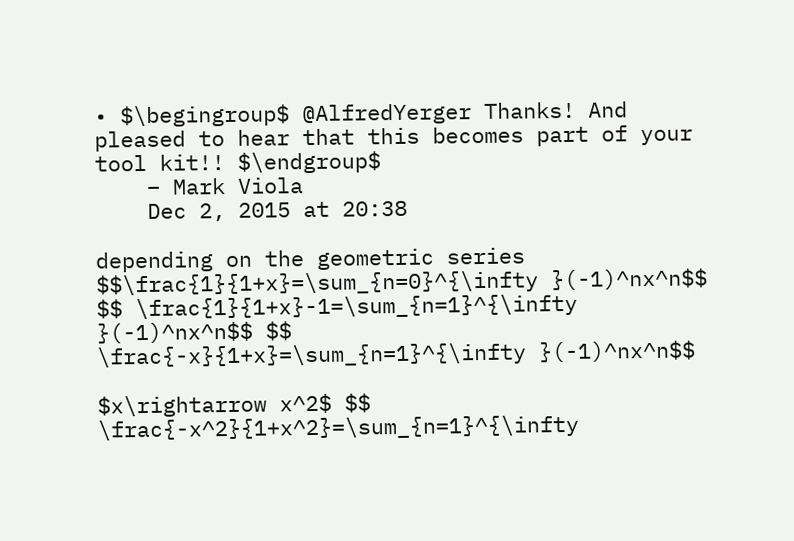• $\begingroup$ @AlfredYerger Thanks! And pleased to hear that this becomes part of your tool kit!! $\endgroup$
    – Mark Viola
    Dec 2, 2015 at 20:38

depending on the geometric series $$\frac{1}{1+x}=\sum_{n=0}^{\infty }(-1)^nx^n$$ $$ \frac{1}{1+x}-1=\sum_{n=1}^{\infty }(-1)^nx^n$$ $$ \frac{-x}{1+x}=\sum_{n=1}^{\infty }(-1)^nx^n$$

$x\rightarrow x^2$ $$ \frac{-x^2}{1+x^2}=\sum_{n=1}^{\infty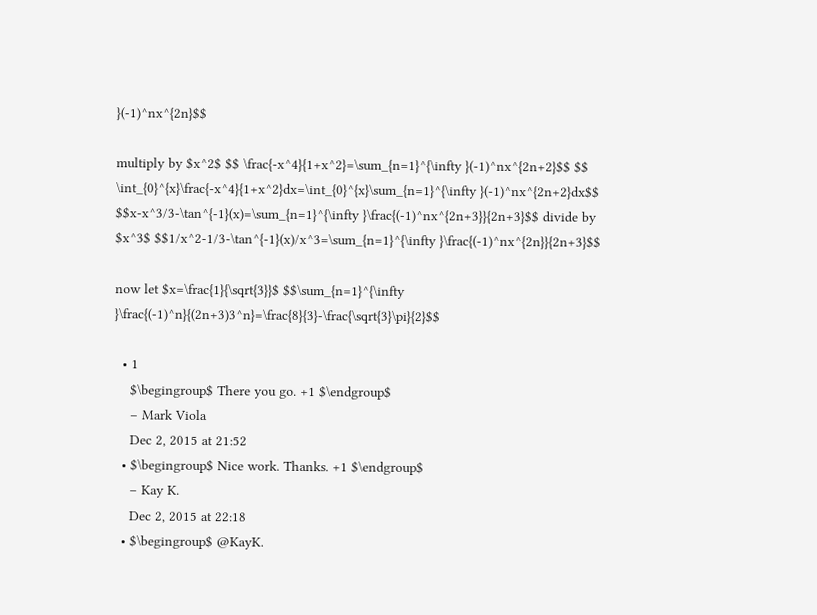}(-1)^nx^{2n}$$

multiply by $x^2$ $$ \frac{-x^4}{1+x^2}=\sum_{n=1}^{\infty }(-1)^nx^{2n+2}$$ $$ \int_{0}^{x}\frac{-x^4}{1+x^2}dx=\int_{0}^{x}\sum_{n=1}^{\infty }(-1)^nx^{2n+2}dx$$ $$x-x^3/3-\tan^{-1}(x)=\sum_{n=1}^{\infty }\frac{(-1)^nx^{2n+3}}{2n+3}$$ divide by $x^3$ $$1/x^2-1/3-\tan^{-1}(x)/x^3=\sum_{n=1}^{\infty }\frac{(-1)^nx^{2n}}{2n+3}$$

now let $x=\frac{1}{\sqrt{3}}$ $$\sum_{n=1}^{\infty }\frac{(-1)^n}{(2n+3)3^n}=\frac{8}{3}-\frac{\sqrt{3}\pi}{2}$$

  • 1
    $\begingroup$ There you go. +1 $\endgroup$
    – Mark Viola
    Dec 2, 2015 at 21:52
  • $\begingroup$ Nice work. Thanks. +1 $\endgroup$
    – Kay K.
    Dec 2, 2015 at 22:18
  • $\begingroup$ @KayK.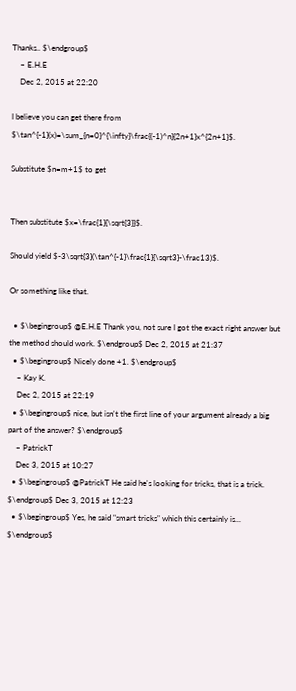Thanks.. $\endgroup$
    – E.H.E
    Dec 2, 2015 at 22:20

I believe you can get there from $\tan^{-1}(x)=\sum_{n=0}^{\infty}\frac{(-1)^n}{2n+1}x^{2n+1}$.

Substitute $n=m+1$ to get


Then substitute $x=\frac{1}{\sqrt{3}}$.

Should yield $-3\sqrt{3}(\tan^{-1}\frac{1}{\sqrt3}-\frac13)$.

Or something like that.

  • $\begingroup$ @E.H.E Thank you, not sure I got the exact right answer but the method should work. $\endgroup$ Dec 2, 2015 at 21:37
  • $\begingroup$ Nicely done +1. $\endgroup$
    – Kay K.
    Dec 2, 2015 at 22:19
  • $\begingroup$ nice, but isn't the first line of your argument already a big part of the answer? $\endgroup$
    – PatrickT
    Dec 3, 2015 at 10:27
  • $\begingroup$ @PatrickT He said he's looking for tricks, that is a trick. $\endgroup$ Dec 3, 2015 at 12:23
  • $\begingroup$ Yes, he said "smart tricks" which this certainly is... $\endgroup$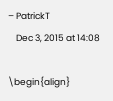– PatrickT
    Dec 3, 2015 at 14:08

\begin{align}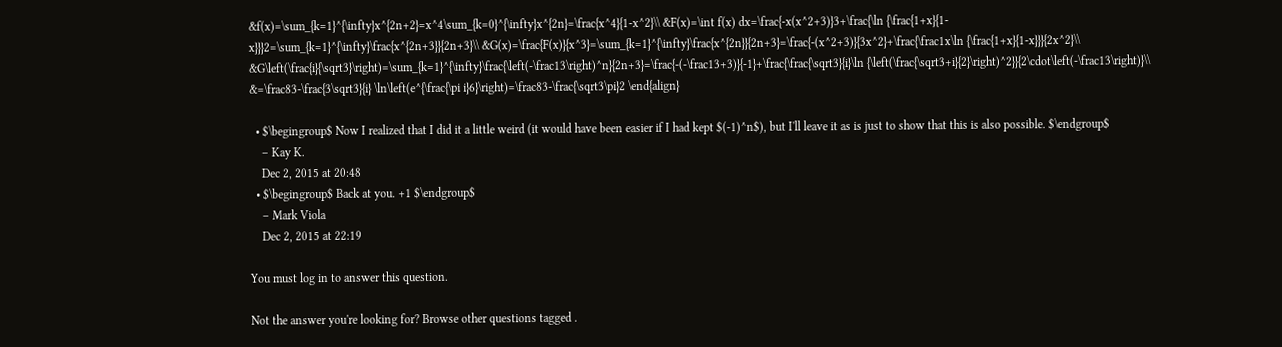&f(x)=\sum_{k=1}^{\infty}x^{2n+2}=x^4\sum_{k=0}^{\infty}x^{2n}=\frac{x^4}{1-x^2}\\ &F(x)=\int f(x) dx=\frac{-x(x^2+3)}3+\frac{\ln {\frac{1+x}{1-x}}}2=\sum_{k=1}^{\infty}\frac{x^{2n+3}}{2n+3}\\ &G(x)=\frac{F(x)}{x^3}=\sum_{k=1}^{\infty}\frac{x^{2n}}{2n+3}=\frac{-(x^2+3)}{3x^2}+\frac{\frac1x\ln {\frac{1+x}{1-x}}}{2x^2}\\ &G\left(\frac{i}{\sqrt3}\right)=\sum_{k=1}^{\infty}\frac{\left(-\frac13\right)^n}{2n+3}=\frac{-(-\frac13+3)}{-1}+\frac{\frac{\sqrt3}{i}\ln {\left(\frac{\sqrt3+i}{2}\right)^2}}{2\cdot\left(-\frac13\right)}\\ &=\frac83-\frac{3\sqrt3}{i} \ln\left(e^{\frac{\pi i}6}\right)=\frac83-\frac{\sqrt3\pi}2 \end{align}

  • $\begingroup$ Now I realized that I did it a little weird (it would have been easier if I had kept $(-1)^n$), but I'll leave it as is just to show that this is also possible. $\endgroup$
    – Kay K.
    Dec 2, 2015 at 20:48
  • $\begingroup$ Back at you. +1 $\endgroup$
    – Mark Viola
    Dec 2, 2015 at 22:19

You must log in to answer this question.

Not the answer you're looking for? Browse other questions tagged .